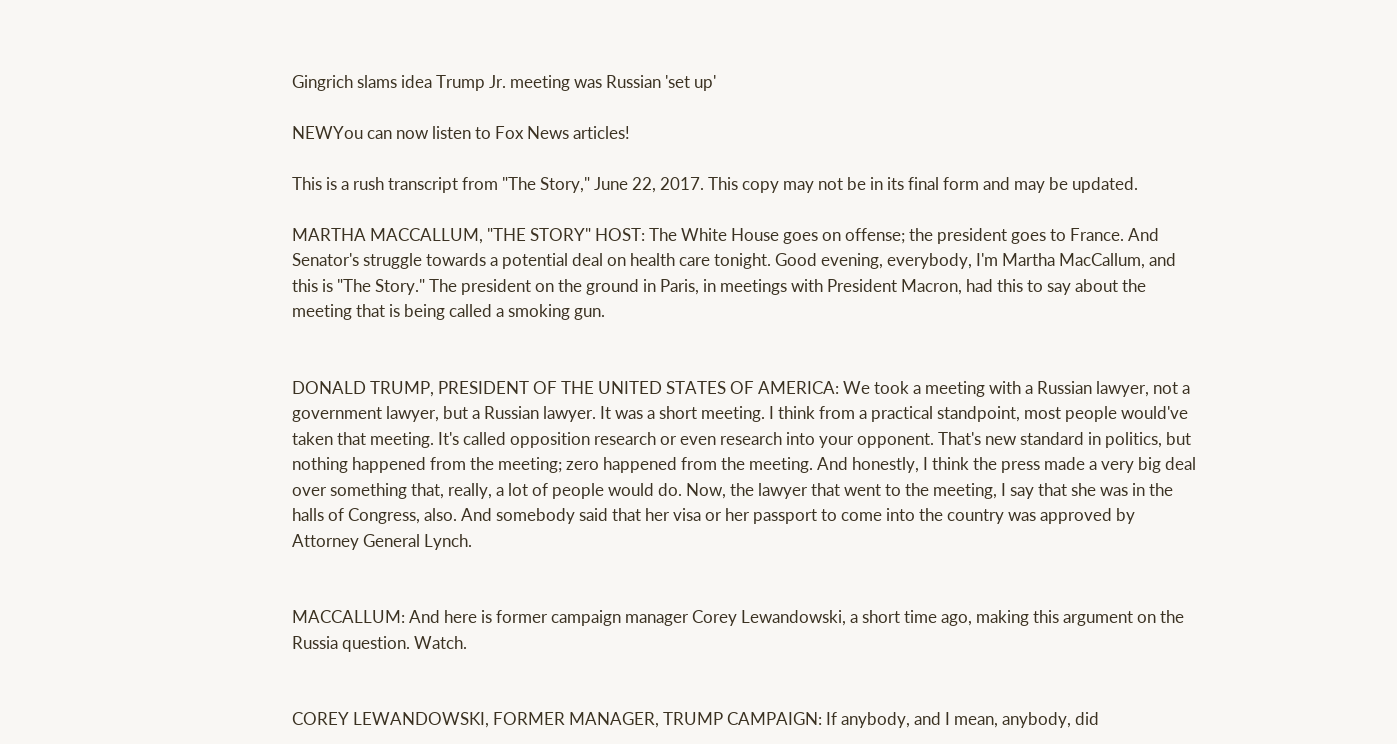Gingrich slams idea Trump Jr. meeting was Russian 'set up'

NEWYou can now listen to Fox News articles!

This is a rush transcript from "The Story," June 22, 2017. This copy may not be in its final form and may be updated.

MARTHA MACCALLUM, "THE STORY" HOST: The White House goes on offense; the president goes to France. And Senator's struggle towards a potential deal on health care tonight. Good evening, everybody, I'm Martha MacCallum, and this is "The Story." The president on the ground in Paris, in meetings with President Macron, had this to say about the meeting that is being called a smoking gun.


DONALD TRUMP, PRESIDENT OF THE UNITED STATES OF AMERICA: We took a meeting with a Russian lawyer, not a government lawyer, but a Russian lawyer. It was a short meeting. I think from a practical standpoint, most people would've taken that meeting. It's called opposition research or even research into your opponent. That's new standard in politics, but nothing happened from the meeting; zero happened from the meeting. And honestly, I think the press made a very big deal over something that, really, a lot of people would do. Now, the lawyer that went to the meeting, I say that she was in the halls of Congress, also. And somebody said that her visa or her passport to come into the country was approved by Attorney General Lynch.


MACCALLUM: And here is former campaign manager Corey Lewandowski, a short time ago, making this argument on the Russia question. Watch.


COREY LEWANDOWSKI, FORMER MANAGER, TRUMP CAMPAIGN: If anybody, and I mean, anybody, did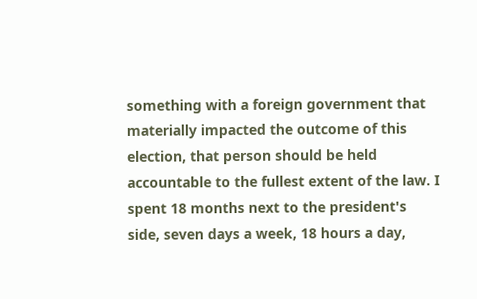something with a foreign government that materially impacted the outcome of this election, that person should be held accountable to the fullest extent of the law. I spent 18 months next to the president's side, seven days a week, 18 hours a day,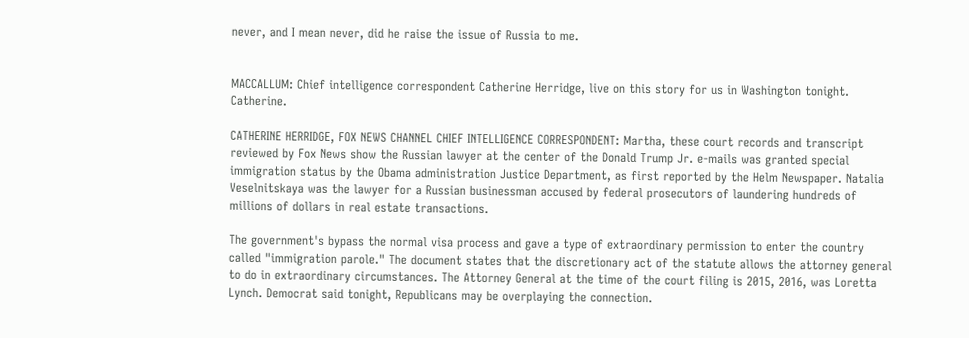never, and I mean never, did he raise the issue of Russia to me.


MACCALLUM: Chief intelligence correspondent Catherine Herridge, live on this story for us in Washington tonight. Catherine.

CATHERINE HERRIDGE, FOX NEWS CHANNEL CHIEF INTELLIGENCE CORRESPONDENT: Martha, these court records and transcript reviewed by Fox News show the Russian lawyer at the center of the Donald Trump Jr. e-mails was granted special immigration status by the Obama administration Justice Department, as first reported by the Helm Newspaper. Natalia Veselnitskaya was the lawyer for a Russian businessman accused by federal prosecutors of laundering hundreds of millions of dollars in real estate transactions.

The government's bypass the normal visa process and gave a type of extraordinary permission to enter the country called "immigration parole." The document states that the discretionary act of the statute allows the attorney general to do in extraordinary circumstances. The Attorney General at the time of the court filing is 2015, 2016, was Loretta Lynch. Democrat said tonight, Republicans may be overplaying the connection.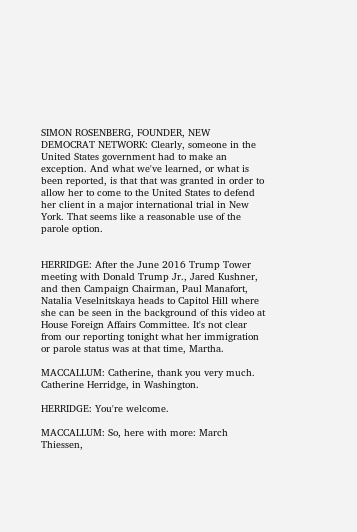SIMON ROSENBERG, FOUNDER, NEW DEMOCRAT NETWORK: Clearly, someone in the United States government had to make an exception. And what we've learned, or what is been reported, is that that was granted in order to allow her to come to the United States to defend her client in a major international trial in New York. That seems like a reasonable use of the parole option.


HERRIDGE: After the June 2016 Trump Tower meeting with Donald Trump Jr., Jared Kushner, and then Campaign Chairman, Paul Manafort, Natalia Veselnitskaya heads to Capitol Hill where she can be seen in the background of this video at House Foreign Affairs Committee. It's not clear from our reporting tonight what her immigration or parole status was at that time, Martha.

MACCALLUM: Catherine, thank you very much. Catherine Herridge, in Washington.

HERRIDGE: You're welcome.

MACCALLUM: So, here with more: March Thiessen,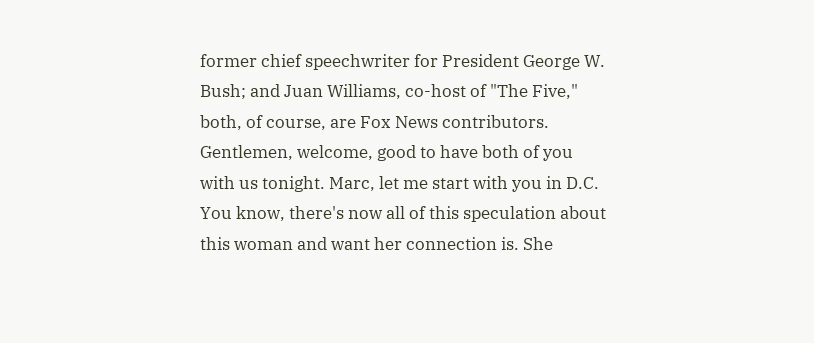former chief speechwriter for President George W. Bush; and Juan Williams, co-host of "The Five," both, of course, are Fox News contributors. Gentlemen, welcome, good to have both of you with us tonight. Marc, let me start with you in D.C. You know, there's now all of this speculation about this woman and want her connection is. She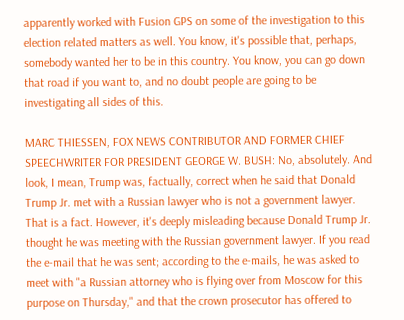apparently worked with Fusion GPS on some of the investigation to this election related matters as well. You know, it's possible that, perhaps, somebody wanted her to be in this country. You know, you can go down that road if you want to, and no doubt people are going to be investigating all sides of this.

MARC THIESSEN, FOX NEWS CONTRIBUTOR AND FORMER CHIEF SPEECHWRITER FOR PRESIDENT GEORGE W. BUSH: No, absolutely. And look, I mean, Trump was, factually, correct when he said that Donald Trump Jr. met with a Russian lawyer who is not a government lawyer. That is a fact. However, it's deeply misleading because Donald Trump Jr. thought he was meeting with the Russian government lawyer. If you read the e-mail that he was sent; according to the e-mails, he was asked to meet with "a Russian attorney who is flying over from Moscow for this purpose on Thursday," and that the crown prosecutor has offered to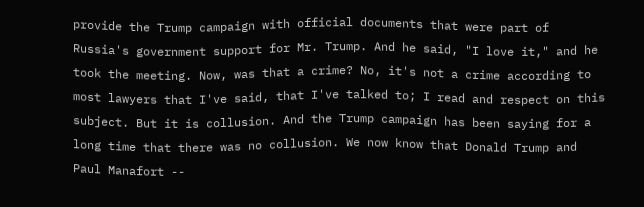provide the Trump campaign with official documents that were part of Russia's government support for Mr. Trump. And he said, "I love it," and he took the meeting. Now, was that a crime? No, it's not a crime according to most lawyers that I've said, that I've talked to; I read and respect on this subject. But it is collusion. And the Trump campaign has been saying for a long time that there was no collusion. We now know that Donald Trump and Paul Manafort --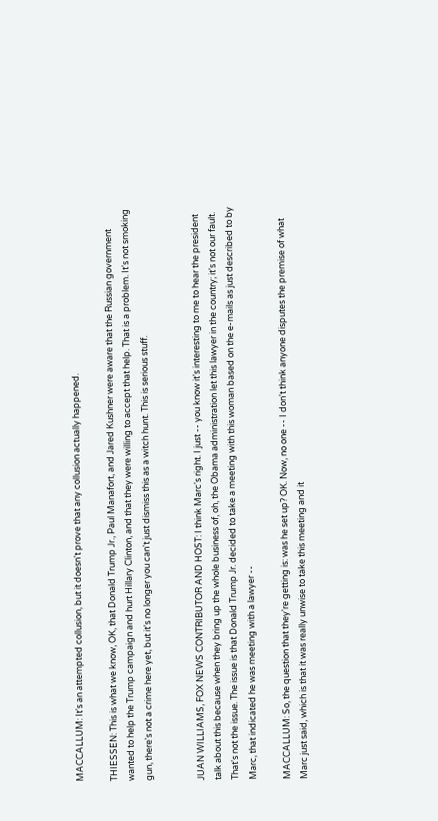MACCALLUM: It's an attempted collusion, but it doesn't prove that any collusion actually happened.

THIESSEN: This is what we know, OK, that Donald Trump Jr., Paul Manafort, and Jared Kushner were aware that the Russian government wanted to help the Trump campaign and hurt Hillary Clinton, and that they were willing to accept that help. That is a problem. It's not smoking gun, there's not a crime here yet, but it's no longer you can't just dismiss this as a witch hunt. This is serious stuff.


JUAN WILLIAMS, FOX NEWS CONTRIBUTOR AND HOST: I think Marc's right. I just -- you know it's interesting to me to hear the president talk about this because when they bring up the whole business of, oh, the Obama administration let this lawyer in the country; it's not our fault.
That's not the issue. The issue is that Donald Trump Jr. decided to take a meeting with this woman based on the e-mails as just described to by Marc, that indicated he was meeting with a lawyer --

MACCALLUM: So, the question that they're getting is: was he set up? OK. Now, no one -- I don't think anyone disputes the premise of what Marc just said, which is that it was really unwise to take this meeting and it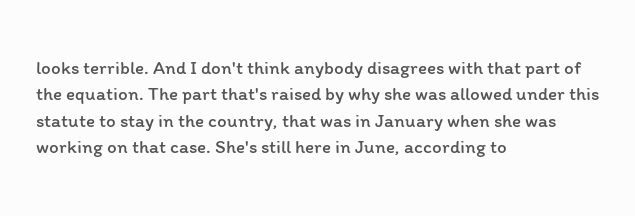looks terrible. And I don't think anybody disagrees with that part of the equation. The part that's raised by why she was allowed under this statute to stay in the country, that was in January when she was working on that case. She's still here in June, according to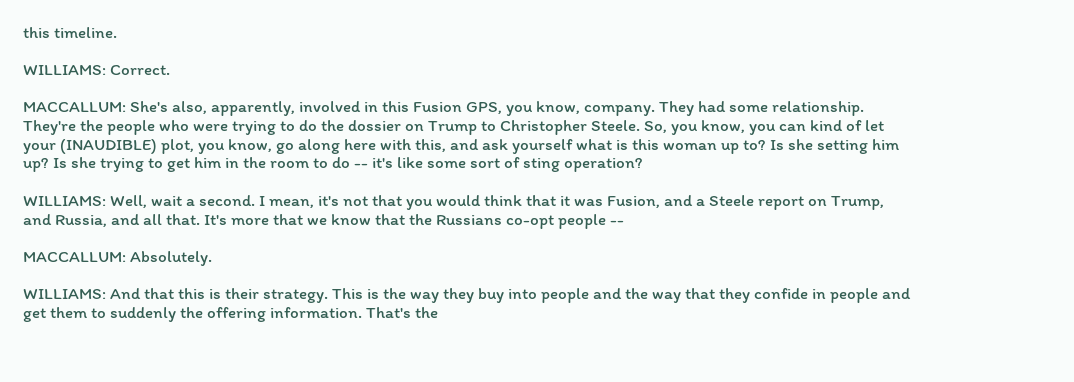this timeline.

WILLIAMS: Correct.

MACCALLUM: She's also, apparently, involved in this Fusion GPS, you know, company. They had some relationship. They're the people who were trying to do the dossier on Trump to Christopher Steele. So, you know, you can kind of let your (INAUDIBLE) plot, you know, go along here with this, and ask yourself what is this woman up to? Is she setting him up? Is she trying to get him in the room to do -- it's like some sort of sting operation?

WILLIAMS: Well, wait a second. I mean, it's not that you would think that it was Fusion, and a Steele report on Trump, and Russia, and all that. It's more that we know that the Russians co-opt people --

MACCALLUM: Absolutely.

WILLIAMS: And that this is their strategy. This is the way they buy into people and the way that they confide in people and get them to suddenly the offering information. That's the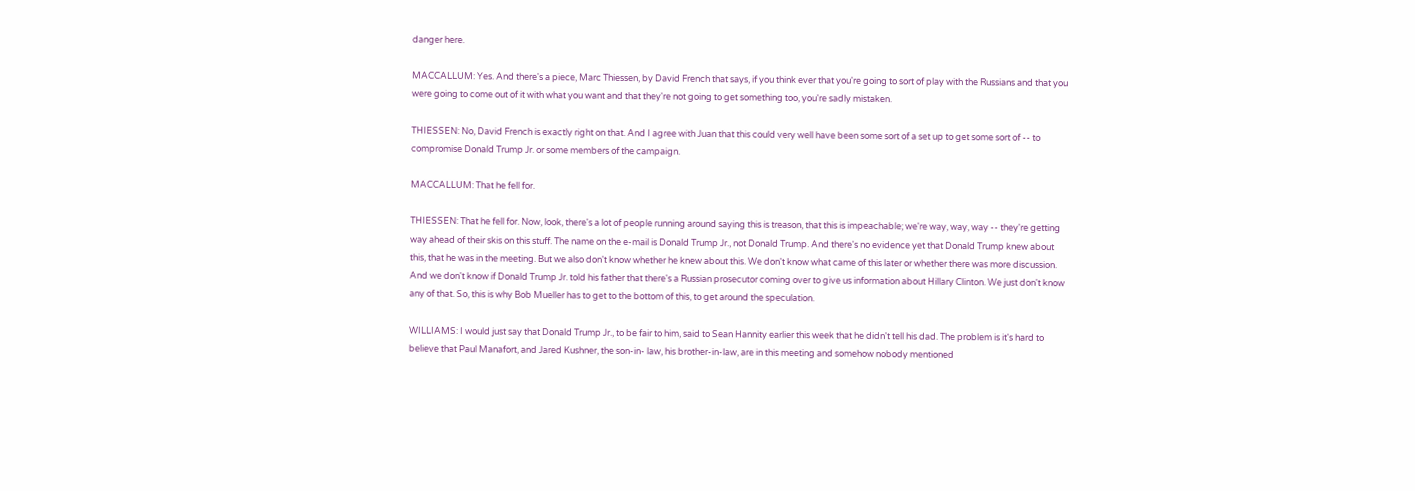danger here.

MACCALLUM: Yes. And there's a piece, Marc Thiessen, by David French that says, if you think ever that you're going to sort of play with the Russians and that you were going to come out of it with what you want and that they're not going to get something too, you're sadly mistaken.

THIESSEN: No, David French is exactly right on that. And I agree with Juan that this could very well have been some sort of a set up to get some sort of -- to compromise Donald Trump Jr. or some members of the campaign.

MACCALLUM: That he fell for.

THIESSEN: That he fell for. Now, look, there's a lot of people running around saying this is treason, that this is impeachable; we're way, way, way -- they're getting way ahead of their skis on this stuff. The name on the e-mail is Donald Trump Jr., not Donald Trump. And there's no evidence yet that Donald Trump knew about this, that he was in the meeting. But we also don't know whether he knew about this. We don't know what came of this later or whether there was more discussion. And we don't know if Donald Trump Jr. told his father that there's a Russian prosecutor coming over to give us information about Hillary Clinton. We just don't know any of that. So, this is why Bob Mueller has to get to the bottom of this, to get around the speculation.

WILLIAMS: I would just say that Donald Trump Jr., to be fair to him, said to Sean Hannity earlier this week that he didn't tell his dad. The problem is it's hard to believe that Paul Manafort, and Jared Kushner, the son-in- law, his brother-in-law, are in this meeting and somehow nobody mentioned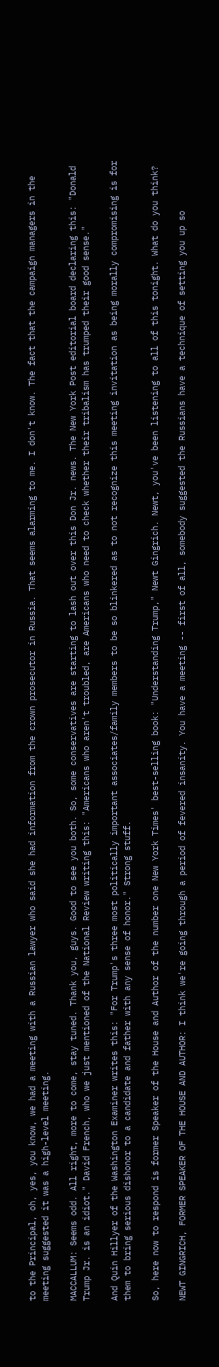to the Principal, oh, yes, you know, we had a meeting with a Russian lawyer who said she had information from the crown prosecutor in Russia. That seems alarming to me. I don't know. The fact that the campaign managers in the meeting suggested it was a high-level meeting.

MACCALLUM: Seems odd. All right, more to come, stay tuned. Thank you, guys. Good to see you both. So, some conservatives are starting to lash out over this Don Jr. news. The New York Post editorial board declaring this: "Donald Trump Jr. is an idiot." David French, who we just mentioned of the National Review writing this: "Americans who aren't troubled, are Americans who need to check whether their tribalism has trumped their good sense."

And Quin Hillyer of the Washington Examiner writes this: "For Trump's three most politically important associates/family members to be so blinkered as to not recognize this meeting invitation as being morally compromising is for them to bring serious dishonor to a candidate and father with any sense of honor." Strong stuff.

So, here now to respond is former Speaker of the House and Author of the number one New York Times' best-selling book: "Understanding Trump," Newt Gingrich. Newt, you've been listening to all of this tonight. What do you think?

NEWT GINGRICH, FORMER SPEAKER OF THE HOUSE AND AUTHOR: I think we're going through a period of fevered insanity. You have a meeting -- first of all, somebody suggested the Russians have a technique of setting you up so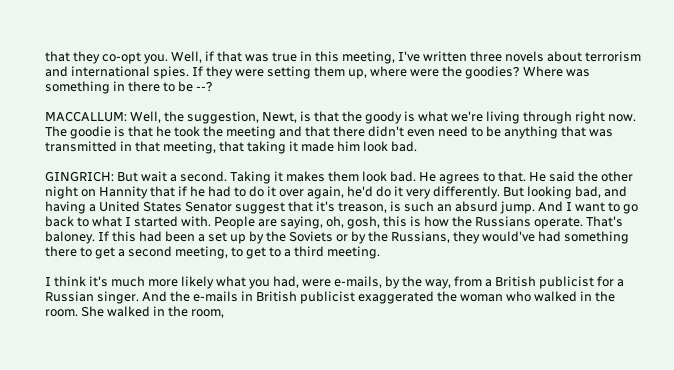that they co-opt you. Well, if that was true in this meeting, I've written three novels about terrorism and international spies. If they were setting them up, where were the goodies? Where was something in there to be --?

MACCALLUM: Well, the suggestion, Newt, is that the goody is what we're living through right now. The goodie is that he took the meeting and that there didn't even need to be anything that was transmitted in that meeting, that taking it made him look bad.

GINGRICH: But wait a second. Taking it makes them look bad. He agrees to that. He said the other night on Hannity that if he had to do it over again, he'd do it very differently. But looking bad, and having a United States Senator suggest that it's treason, is such an absurd jump. And I want to go back to what I started with. People are saying, oh, gosh, this is how the Russians operate. That's baloney. If this had been a set up by the Soviets or by the Russians, they would've had something there to get a second meeting, to get to a third meeting.

I think it's much more likely what you had, were e-mails, by the way, from a British publicist for a Russian singer. And the e-mails in British publicist exaggerated the woman who walked in the room. She walked in the room,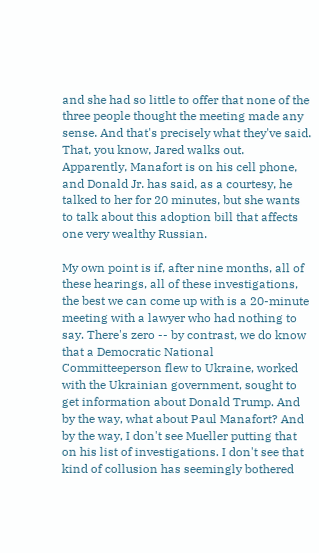and she had so little to offer that none of the three people thought the meeting made any sense. And that's precisely what they've said. That, you know, Jared walks out. Apparently, Manafort is on his cell phone, and Donald Jr. has said, as a courtesy, he talked to her for 20 minutes, but she wants to talk about this adoption bill that affects one very wealthy Russian.

My own point is if, after nine months, all of these hearings, all of these investigations, the best we can come up with is a 20-minute meeting with a lawyer who had nothing to say. There's zero -- by contrast, we do know that a Democratic National Committeeperson flew to Ukraine, worked with the Ukrainian government, sought to get information about Donald Trump. And by the way, what about Paul Manafort? And by the way, I don't see Mueller putting that on his list of investigations. I don't see that kind of collusion has seemingly bothered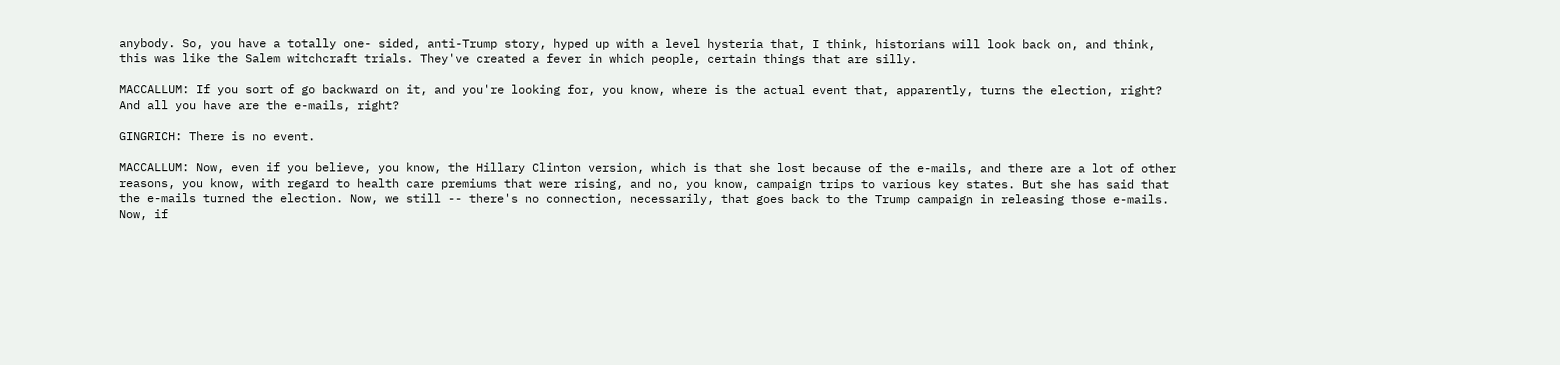anybody. So, you have a totally one- sided, anti-Trump story, hyped up with a level hysteria that, I think, historians will look back on, and think, this was like the Salem witchcraft trials. They've created a fever in which people, certain things that are silly.

MACCALLUM: If you sort of go backward on it, and you're looking for, you know, where is the actual event that, apparently, turns the election, right? And all you have are the e-mails, right?

GINGRICH: There is no event.

MACCALLUM: Now, even if you believe, you know, the Hillary Clinton version, which is that she lost because of the e-mails, and there are a lot of other reasons, you know, with regard to health care premiums that were rising, and no, you know, campaign trips to various key states. But she has said that the e-mails turned the election. Now, we still -- there's no connection, necessarily, that goes back to the Trump campaign in releasing those e-mails. Now, if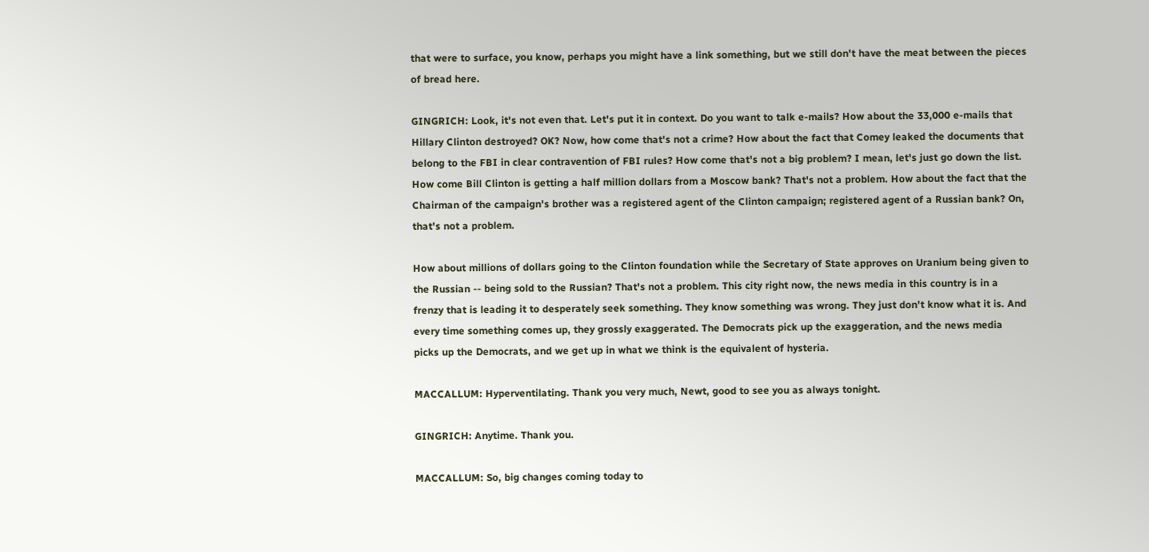that were to surface, you know, perhaps you might have a link something, but we still don't have the meat between the pieces of bread here.

GINGRICH: Look, it's not even that. Let's put it in context. Do you want to talk e-mails? How about the 33,000 e-mails that Hillary Clinton destroyed? OK? Now, how come that's not a crime? How about the fact that Comey leaked the documents that belong to the FBI in clear contravention of FBI rules? How come that's not a big problem? I mean, let's just go down the list. How come Bill Clinton is getting a half million dollars from a Moscow bank? That's not a problem. How about the fact that the Chairman of the campaign's brother was a registered agent of the Clinton campaign; registered agent of a Russian bank? On, that's not a problem.

How about millions of dollars going to the Clinton foundation while the Secretary of State approves on Uranium being given to the Russian -- being sold to the Russian? That's not a problem. This city right now, the news media in this country is in a frenzy that is leading it to desperately seek something. They know something was wrong. They just don't know what it is. And every time something comes up, they grossly exaggerated. The Democrats pick up the exaggeration, and the news media picks up the Democrats, and we get up in what we think is the equivalent of hysteria.

MACCALLUM: Hyperventilating. Thank you very much, Newt, good to see you as always tonight.

GINGRICH: Anytime. Thank you.

MACCALLUM: So, big changes coming today to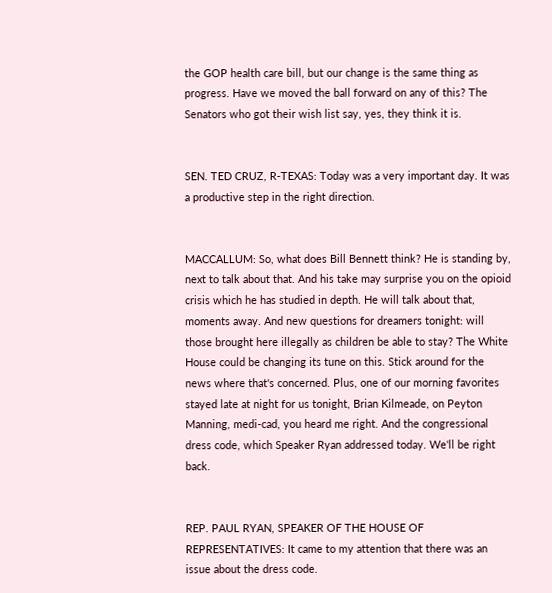the GOP health care bill, but our change is the same thing as progress. Have we moved the ball forward on any of this? The Senators who got their wish list say, yes, they think it is.


SEN. TED CRUZ, R-TEXAS: Today was a very important day. It was a productive step in the right direction.


MACCALLUM: So, what does Bill Bennett think? He is standing by, next to talk about that. And his take may surprise you on the opioid crisis which he has studied in depth. He will talk about that, moments away. And new questions for dreamers tonight: will those brought here illegally as children be able to stay? The White House could be changing its tune on this. Stick around for the news where that's concerned. Plus, one of our morning favorites stayed late at night for us tonight, Brian Kilmeade, on Peyton Manning, medi-cad, you heard me right. And the congressional dress code, which Speaker Ryan addressed today. We'll be right back.


REP. PAUL RYAN, SPEAKER OF THE HOUSE OF REPRESENTATIVES: It came to my attention that there was an issue about the dress code.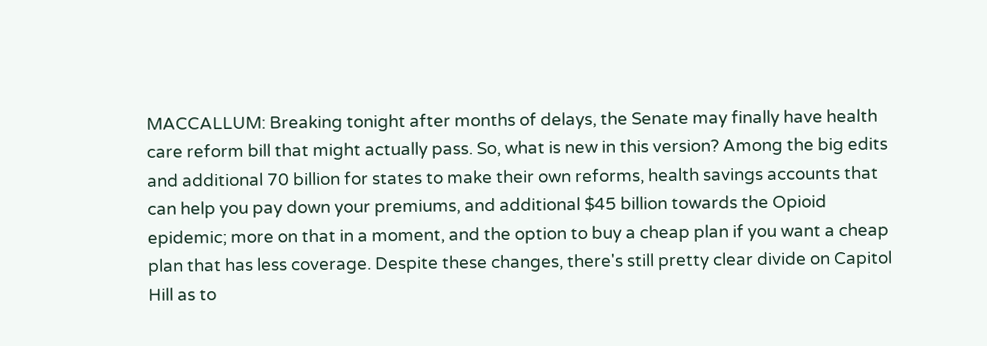MACCALLUM: Breaking tonight after months of delays, the Senate may finally have health care reform bill that might actually pass. So, what is new in this version? Among the big edits and additional 70 billion for states to make their own reforms, health savings accounts that can help you pay down your premiums, and additional $45 billion towards the Opioid epidemic; more on that in a moment, and the option to buy a cheap plan if you want a cheap plan that has less coverage. Despite these changes, there's still pretty clear divide on Capitol Hill as to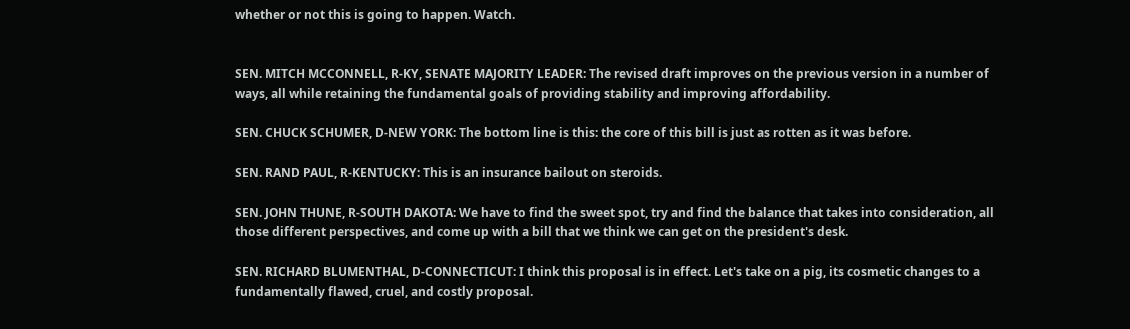whether or not this is going to happen. Watch.


SEN. MITCH MCCONNELL, R-KY, SENATE MAJORITY LEADER: The revised draft improves on the previous version in a number of ways, all while retaining the fundamental goals of providing stability and improving affordability.

SEN. CHUCK SCHUMER, D-NEW YORK: The bottom line is this: the core of this bill is just as rotten as it was before.

SEN. RAND PAUL, R-KENTUCKY: This is an insurance bailout on steroids.

SEN. JOHN THUNE, R-SOUTH DAKOTA: We have to find the sweet spot, try and find the balance that takes into consideration, all those different perspectives, and come up with a bill that we think we can get on the president's desk.

SEN. RICHARD BLUMENTHAL, D-CONNECTICUT: I think this proposal is in effect. Let's take on a pig, its cosmetic changes to a fundamentally flawed, cruel, and costly proposal.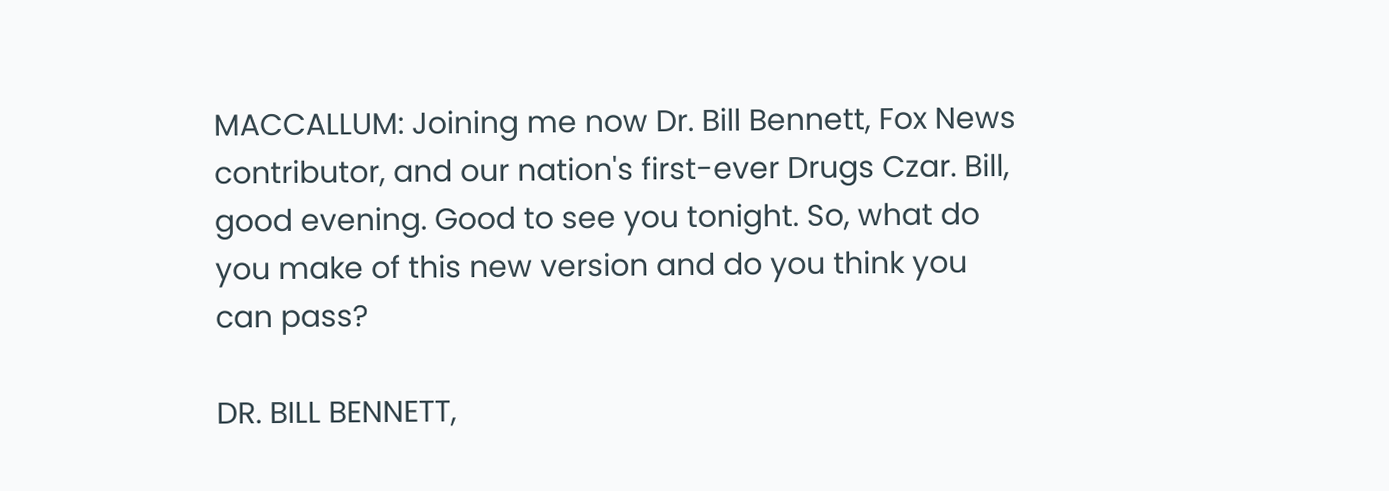MACCALLUM: Joining me now Dr. Bill Bennett, Fox News contributor, and our nation's first-ever Drugs Czar. Bill, good evening. Good to see you tonight. So, what do you make of this new version and do you think you can pass?

DR. BILL BENNETT,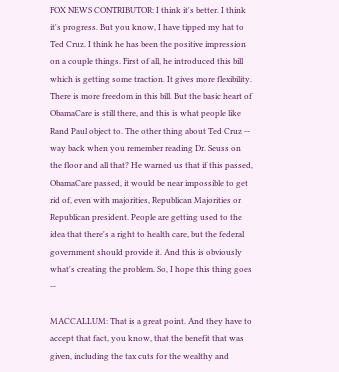FOX NEWS CONTRIBUTOR: I think it's better. I think it's progress. But you know, I have tipped my hat to Ted Cruz. I think he has been the positive impression on a couple things. First of all, he introduced this bill which is getting some traction. It gives more flexibility. There is more freedom in this bill. But the basic heart of ObamaCare is still there, and this is what people like Rand Paul object to. The other thing about Ted Cruz -- way back when you remember reading Dr. Seuss on the floor and all that? He warned us that if this passed, ObamaCare passed, it would be near impossible to get rid of, even with majorities, Republican Majorities or Republican president. People are getting used to the idea that there's a right to health care, but the federal government should provide it. And this is obviously what's creating the problem. So, I hope this thing goes --

MACCALLUM: That is a great point. And they have to accept that fact, you know, that the benefit that was given, including the tax cuts for the wealthy and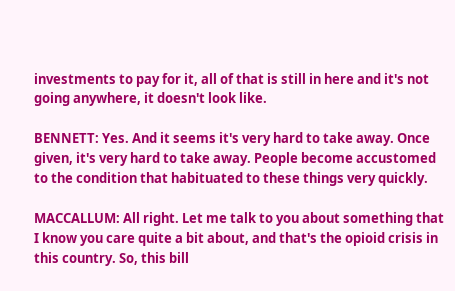investments to pay for it, all of that is still in here and it's not going anywhere, it doesn't look like.

BENNETT: Yes. And it seems it's very hard to take away. Once given, it's very hard to take away. People become accustomed to the condition that habituated to these things very quickly.

MACCALLUM: All right. Let me talk to you about something that I know you care quite a bit about, and that's the opioid crisis in this country. So, this bill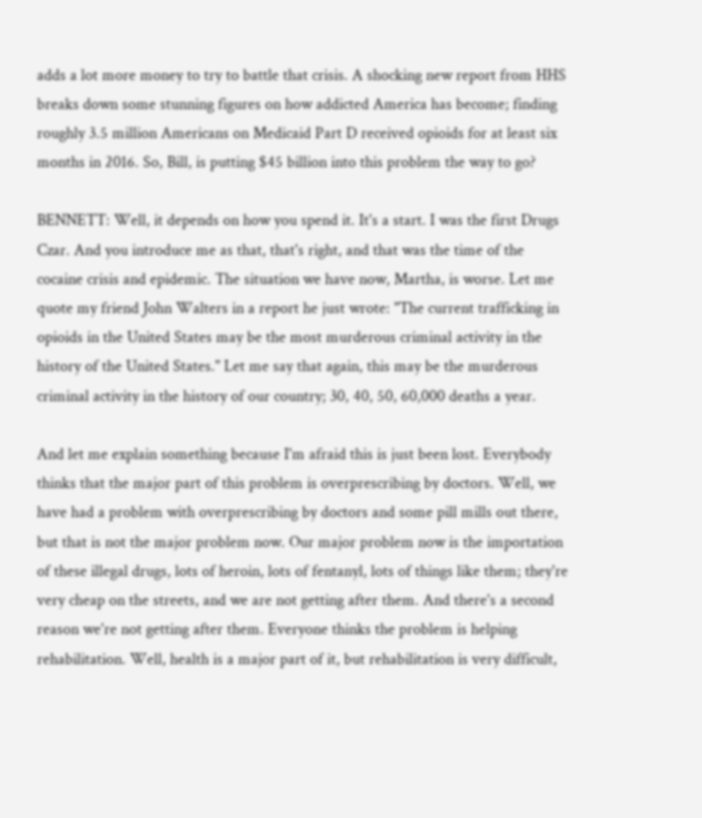adds a lot more money to try to battle that crisis. A shocking new report from HHS breaks down some stunning figures on how addicted America has become; finding roughly 3.5 million Americans on Medicaid Part D received opioids for at least six months in 2016. So, Bill, is putting $45 billion into this problem the way to go?

BENNETT: Well, it depends on how you spend it. It's a start. I was the first Drugs Czar. And you introduce me as that, that's right, and that was the time of the cocaine crisis and epidemic. The situation we have now, Martha, is worse. Let me quote my friend John Walters in a report he just wrote: "The current trafficking in opioids in the United States may be the most murderous criminal activity in the history of the United States." Let me say that again, this may be the murderous criminal activity in the history of our country; 30, 40, 50, 60,000 deaths a year.

And let me explain something because I'm afraid this is just been lost. Everybody thinks that the major part of this problem is overprescribing by doctors. Well, we have had a problem with overprescribing by doctors and some pill mills out there, but that is not the major problem now. Our major problem now is the importation of these illegal drugs, lots of heroin, lots of fentanyl, lots of things like them; they're very cheap on the streets, and we are not getting after them. And there's a second reason we're not getting after them. Everyone thinks the problem is helping rehabilitation. Well, health is a major part of it, but rehabilitation is very difficult,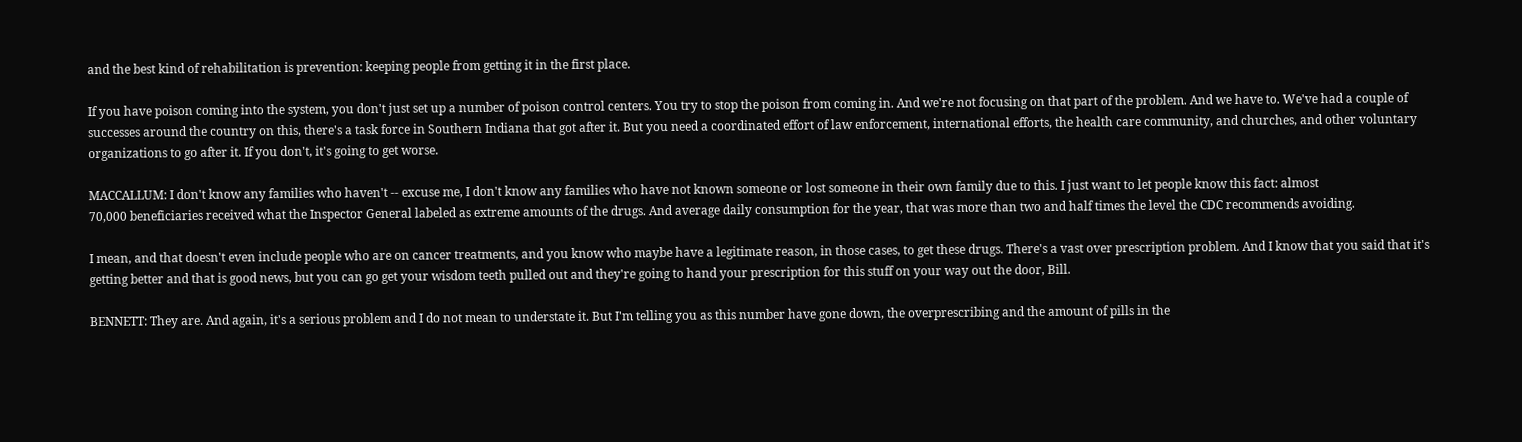and the best kind of rehabilitation is prevention: keeping people from getting it in the first place.

If you have poison coming into the system, you don't just set up a number of poison control centers. You try to stop the poison from coming in. And we're not focusing on that part of the problem. And we have to. We've had a couple of successes around the country on this, there's a task force in Southern Indiana that got after it. But you need a coordinated effort of law enforcement, international efforts, the health care community, and churches, and other voluntary organizations to go after it. If you don't, it's going to get worse.

MACCALLUM: I don't know any families who haven't -- excuse me, I don't know any families who have not known someone or lost someone in their own family due to this. I just want to let people know this fact: almost
70,000 beneficiaries received what the Inspector General labeled as extreme amounts of the drugs. And average daily consumption for the year, that was more than two and half times the level the CDC recommends avoiding.

I mean, and that doesn't even include people who are on cancer treatments, and you know who maybe have a legitimate reason, in those cases, to get these drugs. There's a vast over prescription problem. And I know that you said that it's getting better and that is good news, but you can go get your wisdom teeth pulled out and they're going to hand your prescription for this stuff on your way out the door, Bill.

BENNETT: They are. And again, it's a serious problem and I do not mean to understate it. But I'm telling you as this number have gone down, the overprescribing and the amount of pills in the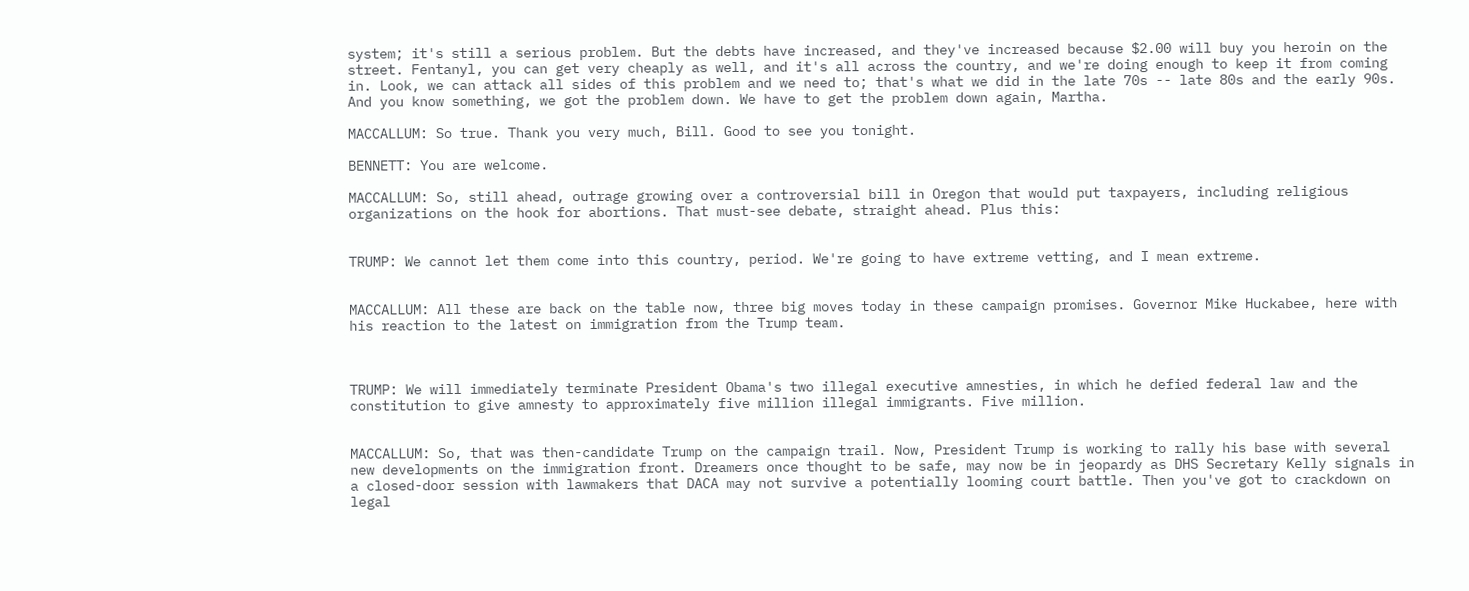system; it's still a serious problem. But the debts have increased, and they've increased because $2.00 will buy you heroin on the street. Fentanyl, you can get very cheaply as well, and it's all across the country, and we're doing enough to keep it from coming in. Look, we can attack all sides of this problem and we need to; that's what we did in the late 70s -- late 80s and the early 90s. And you know something, we got the problem down. We have to get the problem down again, Martha.

MACCALLUM: So true. Thank you very much, Bill. Good to see you tonight.

BENNETT: You are welcome.

MACCALLUM: So, still ahead, outrage growing over a controversial bill in Oregon that would put taxpayers, including religious organizations on the hook for abortions. That must-see debate, straight ahead. Plus this:


TRUMP: We cannot let them come into this country, period. We're going to have extreme vetting, and I mean extreme.


MACCALLUM: All these are back on the table now, three big moves today in these campaign promises. Governor Mike Huckabee, here with his reaction to the latest on immigration from the Trump team.



TRUMP: We will immediately terminate President Obama's two illegal executive amnesties, in which he defied federal law and the constitution to give amnesty to approximately five million illegal immigrants. Five million.


MACCALLUM: So, that was then-candidate Trump on the campaign trail. Now, President Trump is working to rally his base with several new developments on the immigration front. Dreamers once thought to be safe, may now be in jeopardy as DHS Secretary Kelly signals in a closed-door session with lawmakers that DACA may not survive a potentially looming court battle. Then you've got to crackdown on legal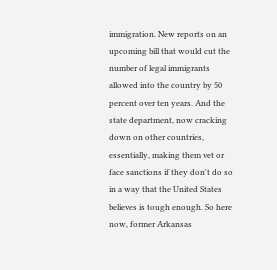immigration. New reports on an upcoming bill that would cut the number of legal immigrants allowed into the country by 50 percent over ten years. And the state department, now cracking down on other countries, essentially, making them vet or face sanctions if they don't do so in a way that the United States believes is tough enough. So here now, former Arkansas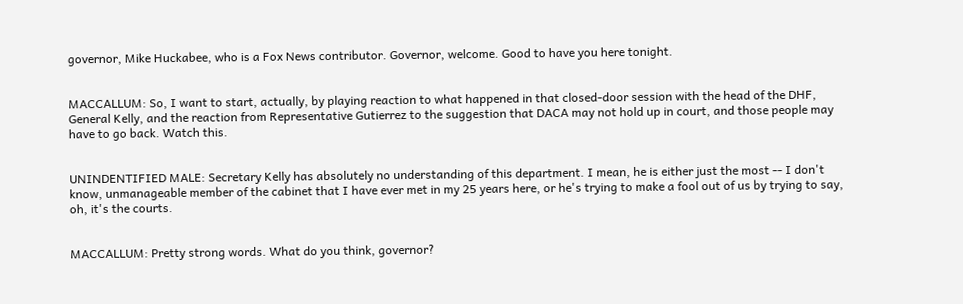governor, Mike Huckabee, who is a Fox News contributor. Governor, welcome. Good to have you here tonight.


MACCALLUM: So, I want to start, actually, by playing reaction to what happened in that closed-door session with the head of the DHF, General Kelly, and the reaction from Representative Gutierrez to the suggestion that DACA may not hold up in court, and those people may have to go back. Watch this.


UNINDENTIFIED MALE: Secretary Kelly has absolutely no understanding of this department. I mean, he is either just the most -- I don't know, unmanageable member of the cabinet that I have ever met in my 25 years here, or he's trying to make a fool out of us by trying to say, oh, it's the courts.


MACCALLUM: Pretty strong words. What do you think, governor?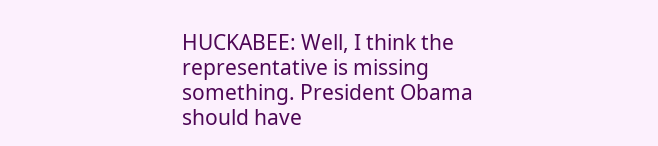HUCKABEE: Well, I think the representative is missing something. President Obama should have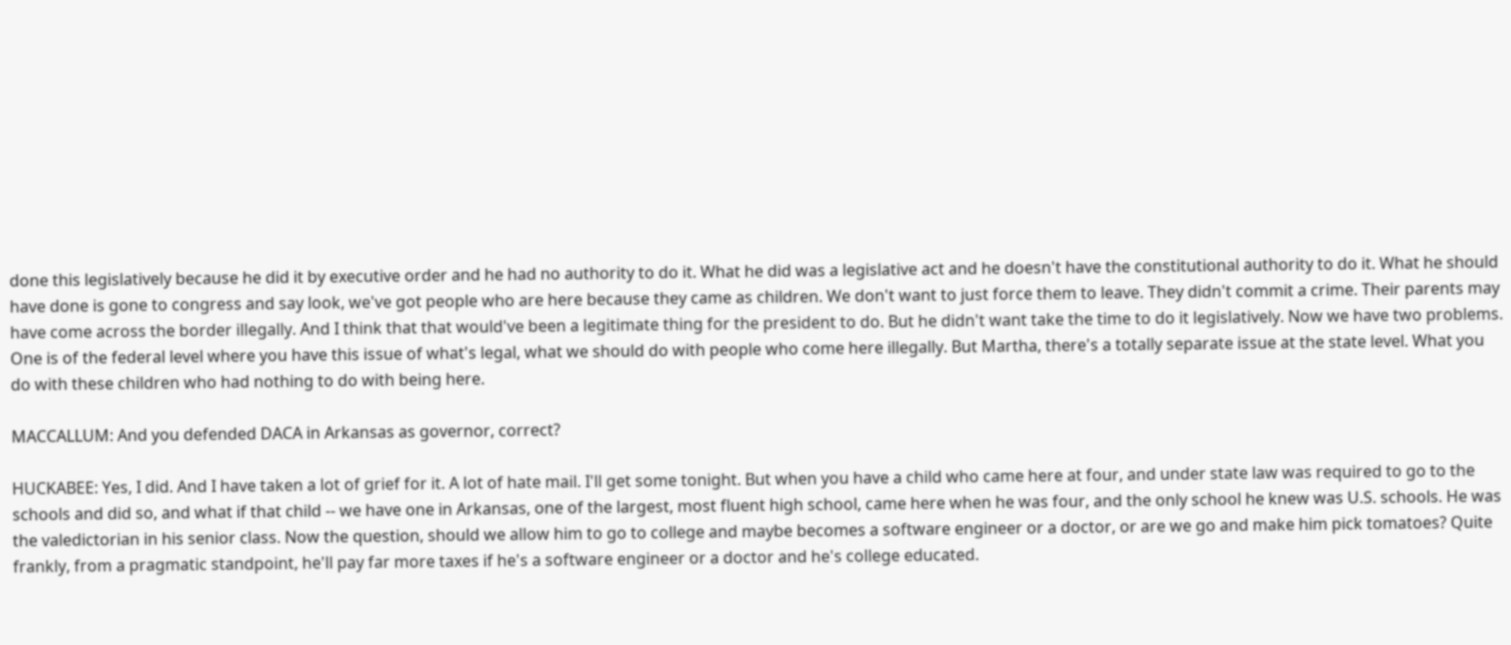done this legislatively because he did it by executive order and he had no authority to do it. What he did was a legislative act and he doesn't have the constitutional authority to do it. What he should have done is gone to congress and say look, we've got people who are here because they came as children. We don't want to just force them to leave. They didn't commit a crime. Their parents may have come across the border illegally. And I think that that would've been a legitimate thing for the president to do. But he didn't want take the time to do it legislatively. Now we have two problems. One is of the federal level where you have this issue of what's legal, what we should do with people who come here illegally. But Martha, there's a totally separate issue at the state level. What you do with these children who had nothing to do with being here.

MACCALLUM: And you defended DACA in Arkansas as governor, correct?

HUCKABEE: Yes, I did. And I have taken a lot of grief for it. A lot of hate mail. I'll get some tonight. But when you have a child who came here at four, and under state law was required to go to the schools and did so, and what if that child -- we have one in Arkansas, one of the largest, most fluent high school, came here when he was four, and the only school he knew was U.S. schools. He was the valedictorian in his senior class. Now the question, should we allow him to go to college and maybe becomes a software engineer or a doctor, or are we go and make him pick tomatoes? Quite frankly, from a pragmatic standpoint, he'll pay far more taxes if he's a software engineer or a doctor and he's college educated.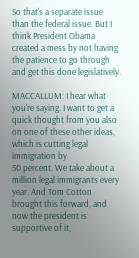So that's a separate issue than the federal issue. But I think President Obama created a mess by not having the patience to go through and get this done legislatively.

MACCALLUM: I hear what you're saying. I want to get a quick thought from you also on one of these other ideas, which is cutting legal immigration by
50 percent. We take about a million legal immigrants every year. And Tom Cotton brought this forward, and now the president is supportive of it,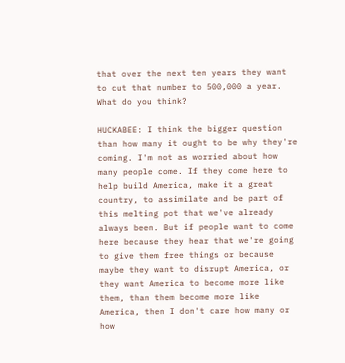that over the next ten years they want to cut that number to 500,000 a year. What do you think?

HUCKABEE: I think the bigger question than how many it ought to be why they're coming. I'm not as worried about how many people come. If they come here to help build America, make it a great country, to assimilate and be part of this melting pot that we've already always been. But if people want to come here because they hear that we're going to give them free things or because maybe they want to disrupt America, or they want America to become more like them, than them become more like America, then I don't care how many or how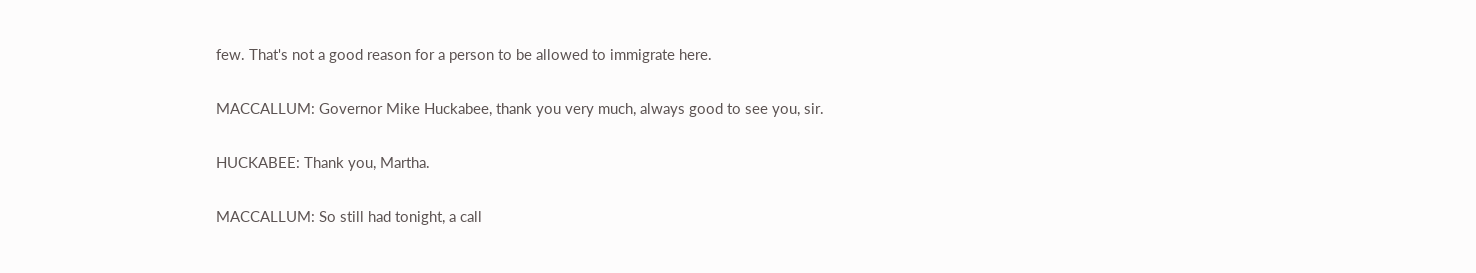few. That's not a good reason for a person to be allowed to immigrate here.

MACCALLUM: Governor Mike Huckabee, thank you very much, always good to see you, sir.

HUCKABEE: Thank you, Martha.

MACCALLUM: So still had tonight, a call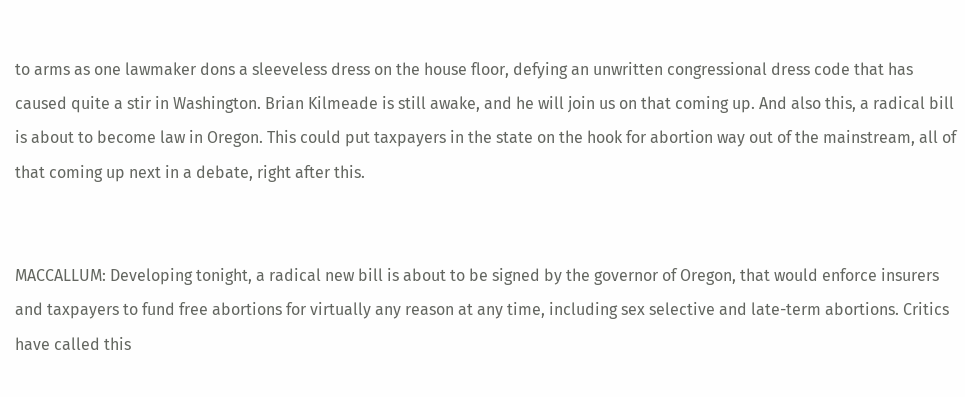to arms as one lawmaker dons a sleeveless dress on the house floor, defying an unwritten congressional dress code that has caused quite a stir in Washington. Brian Kilmeade is still awake, and he will join us on that coming up. And also this, a radical bill is about to become law in Oregon. This could put taxpayers in the state on the hook for abortion way out of the mainstream, all of that coming up next in a debate, right after this.


MACCALLUM: Developing tonight, a radical new bill is about to be signed by the governor of Oregon, that would enforce insurers and taxpayers to fund free abortions for virtually any reason at any time, including sex selective and late-term abortions. Critics have called this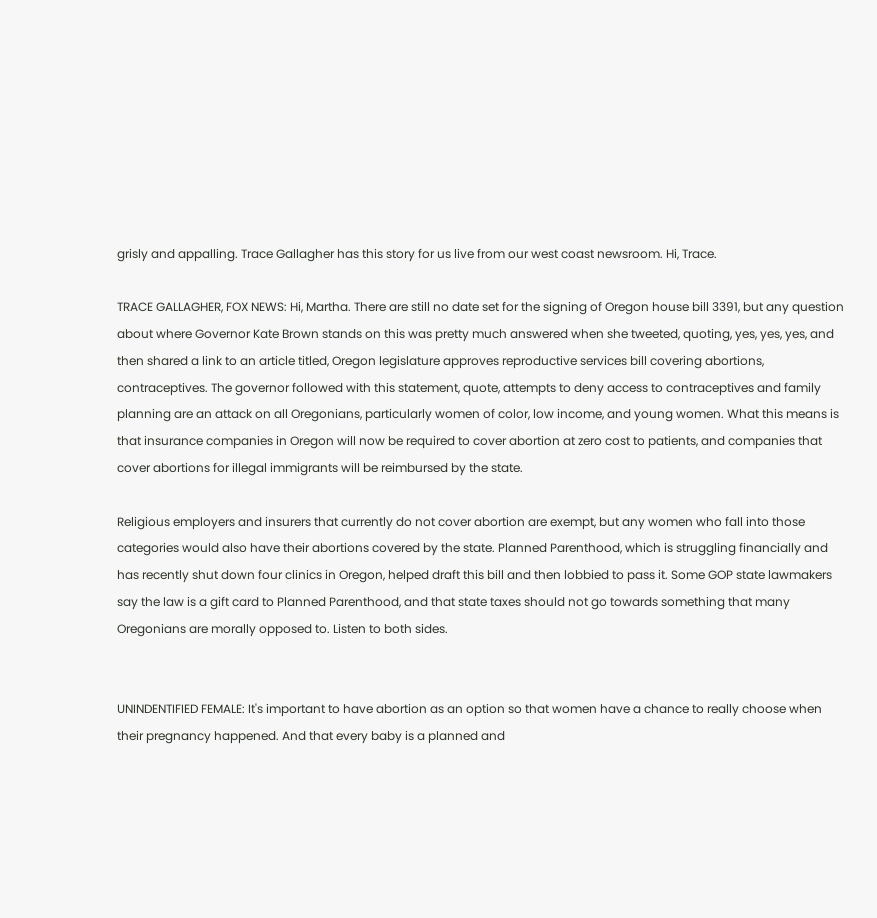grisly and appalling. Trace Gallagher has this story for us live from our west coast newsroom. Hi, Trace.

TRACE GALLAGHER, FOX NEWS: Hi, Martha. There are still no date set for the signing of Oregon house bill 3391, but any question about where Governor Kate Brown stands on this was pretty much answered when she tweeted, quoting, yes, yes, yes, and then shared a link to an article titled, Oregon legislature approves reproductive services bill covering abortions, contraceptives. The governor followed with this statement, quote, attempts to deny access to contraceptives and family planning are an attack on all Oregonians, particularly women of color, low income, and young women. What this means is that insurance companies in Oregon will now be required to cover abortion at zero cost to patients, and companies that cover abortions for illegal immigrants will be reimbursed by the state.

Religious employers and insurers that currently do not cover abortion are exempt, but any women who fall into those categories would also have their abortions covered by the state. Planned Parenthood, which is struggling financially and has recently shut down four clinics in Oregon, helped draft this bill and then lobbied to pass it. Some GOP state lawmakers say the law is a gift card to Planned Parenthood, and that state taxes should not go towards something that many Oregonians are morally opposed to. Listen to both sides.


UNINDENTIFIED FEMALE: It's important to have abortion as an option so that women have a chance to really choose when their pregnancy happened. And that every baby is a planned and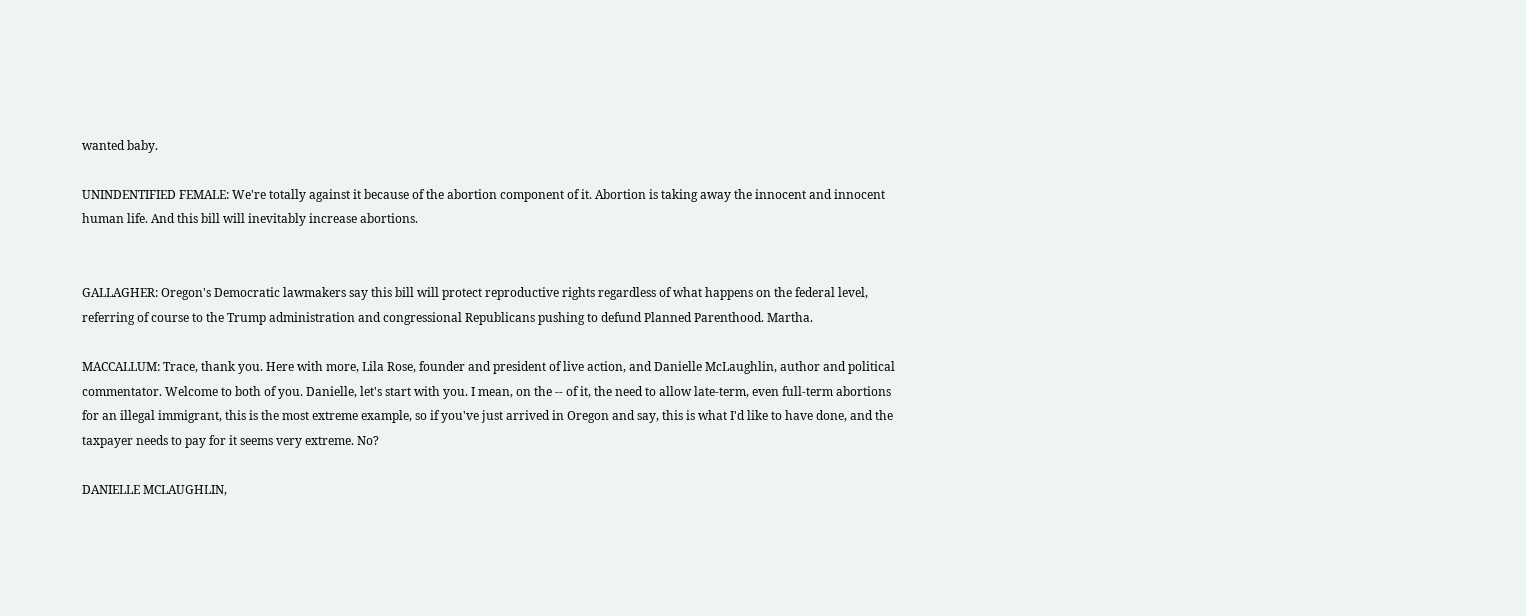wanted baby.

UNINDENTIFIED FEMALE: We're totally against it because of the abortion component of it. Abortion is taking away the innocent and innocent human life. And this bill will inevitably increase abortions.


GALLAGHER: Oregon's Democratic lawmakers say this bill will protect reproductive rights regardless of what happens on the federal level, referring of course to the Trump administration and congressional Republicans pushing to defund Planned Parenthood. Martha.

MACCALLUM: Trace, thank you. Here with more, Lila Rose, founder and president of live action, and Danielle McLaughlin, author and political commentator. Welcome to both of you. Danielle, let's start with you. I mean, on the -- of it, the need to allow late-term, even full-term abortions for an illegal immigrant, this is the most extreme example, so if you've just arrived in Oregon and say, this is what I'd like to have done, and the taxpayer needs to pay for it seems very extreme. No?

DANIELLE MCLAUGHLIN,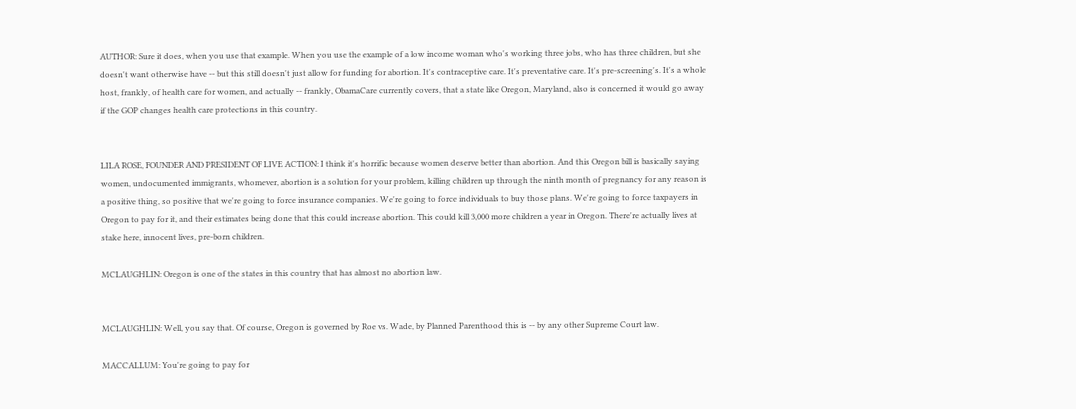AUTHOR: Sure it does, when you use that example. When you use the example of a low income woman who's working three jobs, who has three children, but she doesn't want otherwise have -- but this still doesn't just allow for funding for abortion. It's contraceptive care. It's preventative care. It's pre-screening's. It's a whole host, frankly, of health care for women, and actually -- frankly, ObamaCare currently covers, that a state like Oregon, Maryland, also is concerned it would go away if the GOP changes health care protections in this country.


LILA ROSE, FOUNDER AND PRESIDENT OF LIVE ACTION: I think it's horrific because women deserve better than abortion. And this Oregon bill is basically saying women, undocumented immigrants, whomever, abortion is a solution for your problem, killing children up through the ninth month of pregnancy for any reason is a positive thing, so positive that we're going to force insurance companies. We're going to force individuals to buy those plans. We're going to force taxpayers in Oregon to pay for it, and their estimates being done that this could increase abortion. This could kill 3,000 more children a year in Oregon. There're actually lives at stake here, innocent lives, pre-born children.

MCLAUGHLIN: Oregon is one of the states in this country that has almost no abortion law.


MCLAUGHLIN: Well, you say that. Of course, Oregon is governed by Roe vs. Wade, by Planned Parenthood this is -- by any other Supreme Court law.

MACCALLUM: You're going to pay for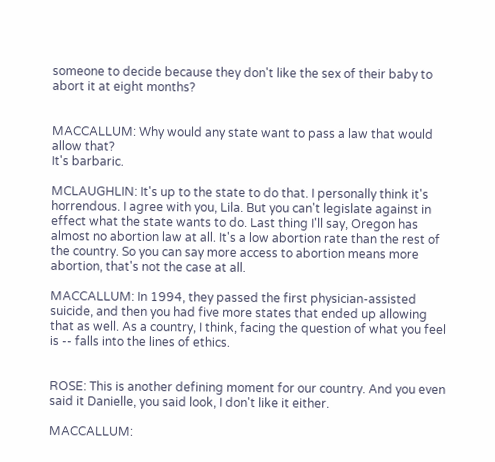someone to decide because they don't like the sex of their baby to abort it at eight months?


MACCALLUM: Why would any state want to pass a law that would allow that?
It's barbaric.

MCLAUGHLIN: It's up to the state to do that. I personally think it's horrendous. I agree with you, Lila. But you can't legislate against in effect what the state wants to do. Last thing I'll say, Oregon has almost no abortion law at all. It's a low abortion rate than the rest of the country. So you can say more access to abortion means more abortion, that's not the case at all.

MACCALLUM: In 1994, they passed the first physician-assisted suicide, and then you had five more states that ended up allowing that as well. As a country, I think, facing the question of what you feel is -- falls into the lines of ethics.


ROSE: This is another defining moment for our country. And you even said it Danielle, you said look, I don't like it either.

MACCALLUM: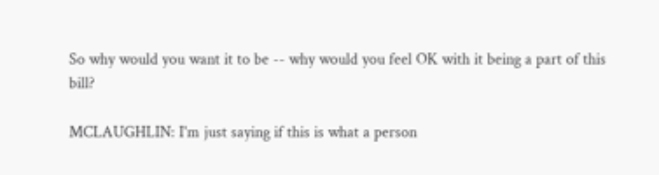So why would you want it to be -- why would you feel OK with it being a part of this bill?

MCLAUGHLIN: I'm just saying if this is what a person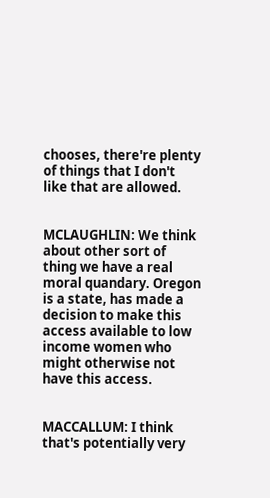chooses, there're plenty of things that I don't like that are allowed.


MCLAUGHLIN: We think about other sort of thing we have a real moral quandary. Oregon is a state, has made a decision to make this access available to low income women who might otherwise not have this access.


MACCALLUM: I think that's potentially very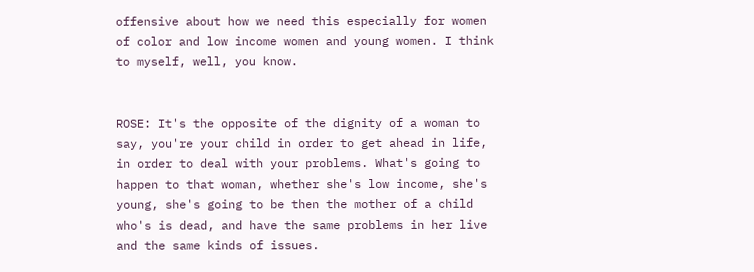offensive about how we need this especially for women of color and low income women and young women. I think to myself, well, you know.


ROSE: It's the opposite of the dignity of a woman to say, you're your child in order to get ahead in life, in order to deal with your problems. What's going to happen to that woman, whether she's low income, she's young, she's going to be then the mother of a child who's is dead, and have the same problems in her live and the same kinds of issues.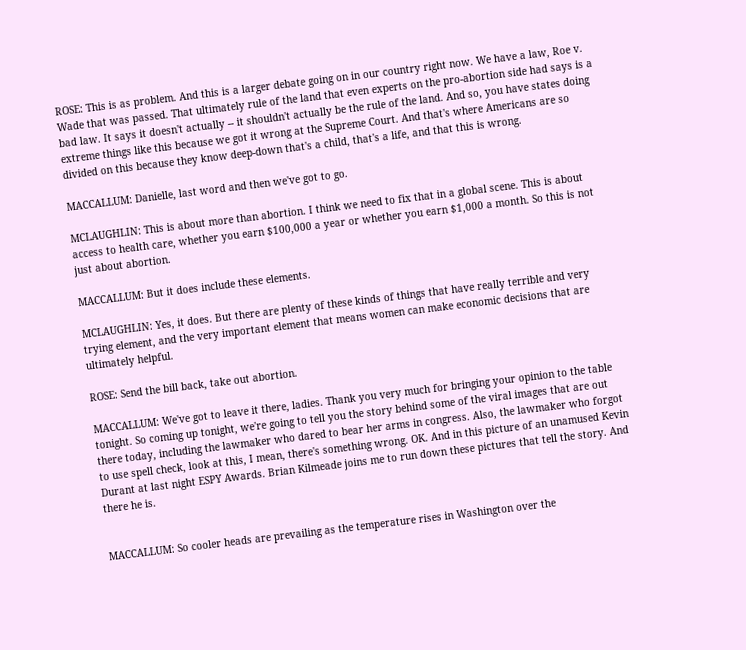ROSE: This is as problem. And this is a larger debate going on in our country right now. We have a law, Roe v. Wade that was passed. That ultimately rule of the land that even experts on the pro-abortion side had says is a bad law. It says it doesn't actually -- it shouldn't actually be the rule of the land. And so, you have states doing extreme things like this because we got it wrong at the Supreme Court. And that's where Americans are so divided on this because they know deep-down that's a child, that's a life, and that this is wrong.

MACCALLUM: Danielle, last word and then we've got to go.

MCLAUGHLIN: This is about more than abortion. I think we need to fix that in a global scene. This is about access to health care, whether you earn $100,000 a year or whether you earn $1,000 a month. So this is not just about abortion.

MACCALLUM: But it does include these elements.

MCLAUGHLIN: Yes, it does. But there are plenty of these kinds of things that have really terrible and very trying element, and the very important element that means women can make economic decisions that are ultimately helpful.

ROSE: Send the bill back, take out abortion.

MACCALLUM: We've got to leave it there, ladies. Thank you very much for bringing your opinion to the table tonight. So coming up tonight, we're going to tell you the story behind some of the viral images that are out there today, including the lawmaker who dared to bear her arms in congress. Also, the lawmaker who forgot to use spell check, look at this, I mean, there's something wrong. OK. And in this picture of an unamused Kevin Durant at last night ESPY Awards. Brian Kilmeade joins me to run down these pictures that tell the story. And there he is.


MACCALLUM: So cooler heads are prevailing as the temperature rises in Washington over the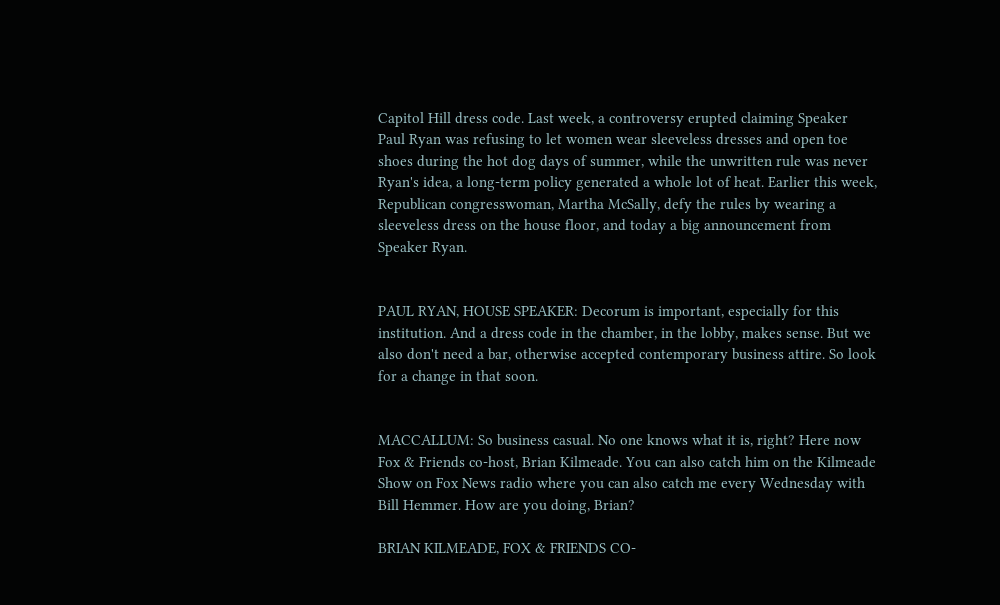Capitol Hill dress code. Last week, a controversy erupted claiming Speaker Paul Ryan was refusing to let women wear sleeveless dresses and open toe shoes during the hot dog days of summer, while the unwritten rule was never Ryan's idea, a long-term policy generated a whole lot of heat. Earlier this week, Republican congresswoman, Martha McSally, defy the rules by wearing a sleeveless dress on the house floor, and today a big announcement from Speaker Ryan.


PAUL RYAN, HOUSE SPEAKER: Decorum is important, especially for this institution. And a dress code in the chamber, in the lobby, makes sense. But we also don't need a bar, otherwise accepted contemporary business attire. So look for a change in that soon.


MACCALLUM: So business casual. No one knows what it is, right? Here now Fox & Friends co-host, Brian Kilmeade. You can also catch him on the Kilmeade Show on Fox News radio where you can also catch me every Wednesday with Bill Hemmer. How are you doing, Brian?

BRIAN KILMEADE, FOX & FRIENDS CO-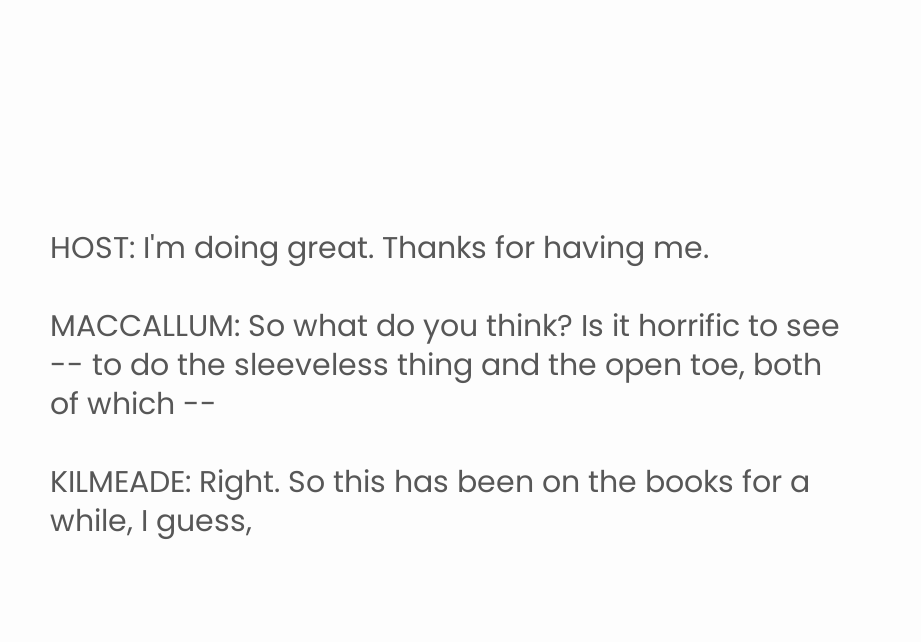HOST: I'm doing great. Thanks for having me.

MACCALLUM: So what do you think? Is it horrific to see -- to do the sleeveless thing and the open toe, both of which --

KILMEADE: Right. So this has been on the books for a while, I guess,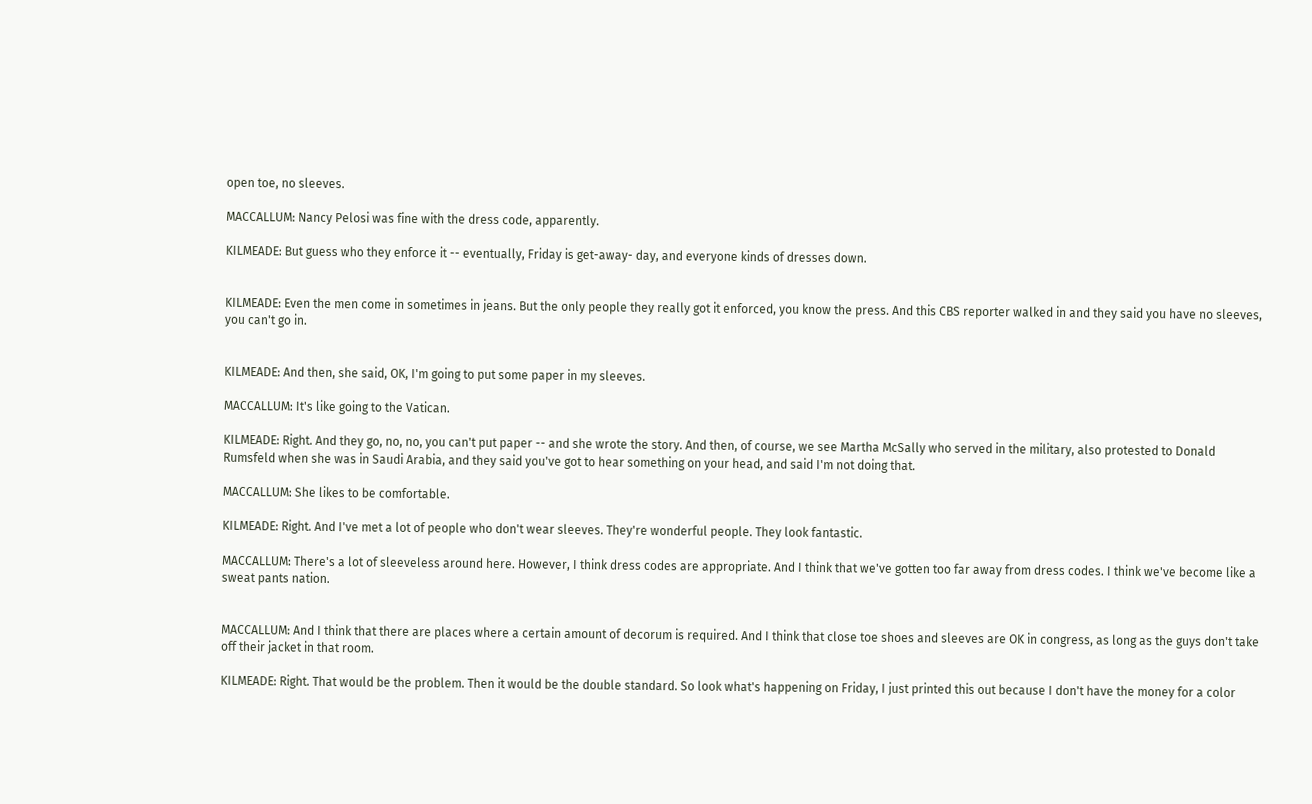open toe, no sleeves.

MACCALLUM: Nancy Pelosi was fine with the dress code, apparently.

KILMEADE: But guess who they enforce it -- eventually, Friday is get-away- day, and everyone kinds of dresses down.


KILMEADE: Even the men come in sometimes in jeans. But the only people they really got it enforced, you know the press. And this CBS reporter walked in and they said you have no sleeves, you can't go in.


KILMEADE: And then, she said, OK, I'm going to put some paper in my sleeves.

MACCALLUM: It's like going to the Vatican.

KILMEADE: Right. And they go, no, no, you can't put paper -- and she wrote the story. And then, of course, we see Martha McSally who served in the military, also protested to Donald Rumsfeld when she was in Saudi Arabia, and they said you've got to hear something on your head, and said I'm not doing that.

MACCALLUM: She likes to be comfortable.

KILMEADE: Right. And I've met a lot of people who don't wear sleeves. They're wonderful people. They look fantastic.

MACCALLUM: There's a lot of sleeveless around here. However, I think dress codes are appropriate. And I think that we've gotten too far away from dress codes. I think we've become like a sweat pants nation.


MACCALLUM: And I think that there are places where a certain amount of decorum is required. And I think that close toe shoes and sleeves are OK in congress, as long as the guys don't take off their jacket in that room.

KILMEADE: Right. That would be the problem. Then it would be the double standard. So look what's happening on Friday, I just printed this out because I don't have the money for a color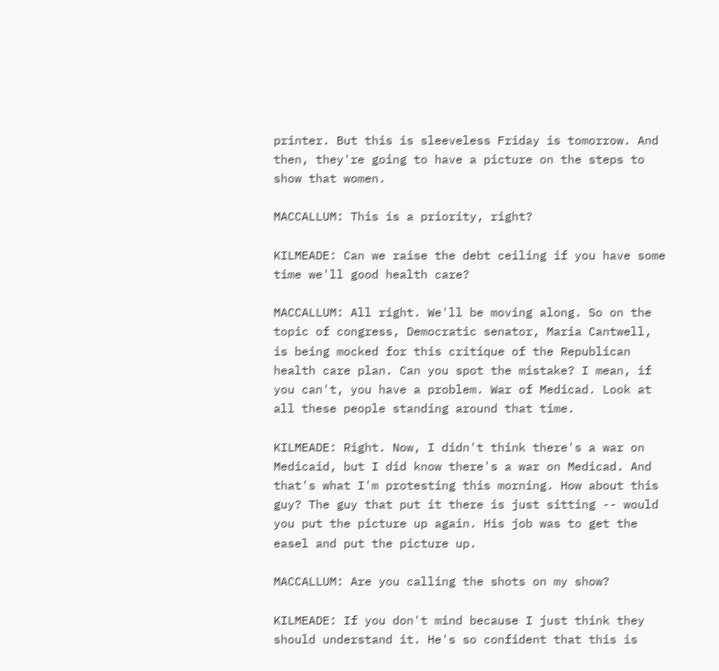printer. But this is sleeveless Friday is tomorrow. And then, they're going to have a picture on the steps to show that women.

MACCALLUM: This is a priority, right?

KILMEADE: Can we raise the debt ceiling if you have some time we'll good health care?

MACCALLUM: All right. We'll be moving along. So on the topic of congress, Democratic senator, Maria Cantwell, is being mocked for this critique of the Republican health care plan. Can you spot the mistake? I mean, if you can't, you have a problem. War of Medicad. Look at all these people standing around that time.

KILMEADE: Right. Now, I didn't think there's a war on Medicaid, but I did know there's a war on Medicad. And that's what I'm protesting this morning. How about this guy? The guy that put it there is just sitting -- would you put the picture up again. His job was to get the easel and put the picture up.

MACCALLUM: Are you calling the shots on my show?

KILMEADE: If you don't mind because I just think they should understand it. He's so confident that this is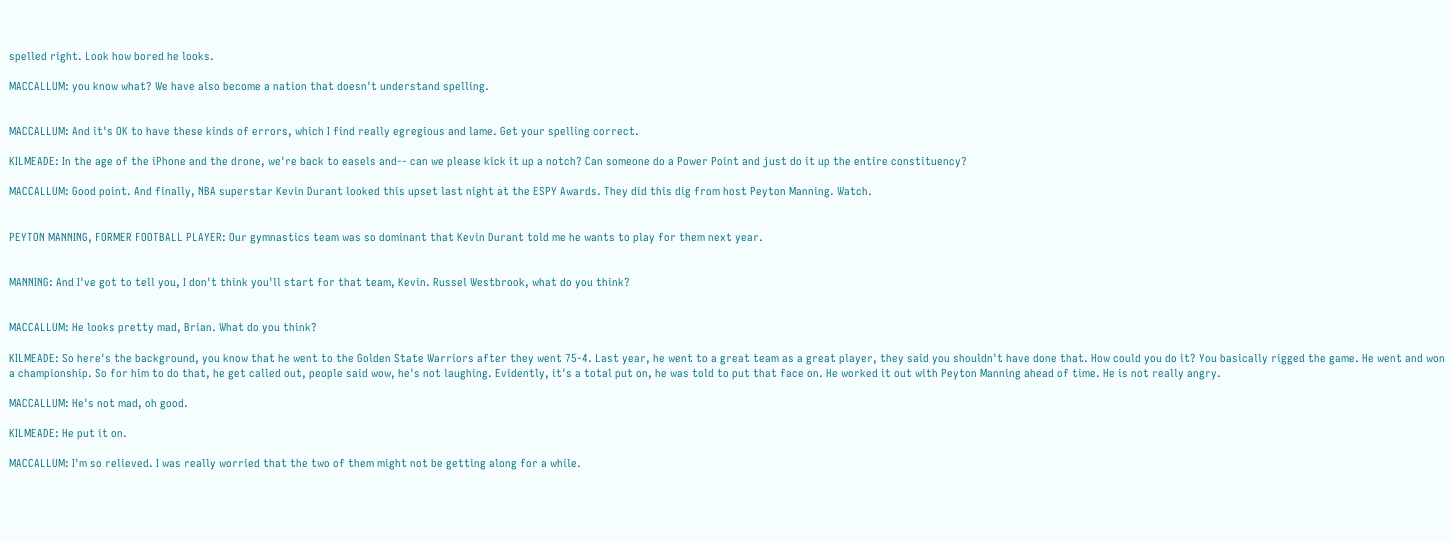spelled right. Look how bored he looks.

MACCALLUM: you know what? We have also become a nation that doesn't understand spelling.


MACCALLUM: And it's OK to have these kinds of errors, which I find really egregious and lame. Get your spelling correct.

KILMEADE: In the age of the iPhone and the drone, we're back to easels and-- can we please kick it up a notch? Can someone do a Power Point and just do it up the entire constituency?

MACCALLUM: Good point. And finally, NBA superstar Kevin Durant looked this upset last night at the ESPY Awards. They did this dig from host Peyton Manning. Watch.


PEYTON MANNING, FORMER FOOTBALL PLAYER: Our gymnastics team was so dominant that Kevin Durant told me he wants to play for them next year.


MANNING: And I've got to tell you, I don't think you'll start for that team, Kevin. Russel Westbrook, what do you think?


MACCALLUM: He looks pretty mad, Brian. What do you think?

KILMEADE: So here's the background, you know that he went to the Golden State Warriors after they went 75-4. Last year, he went to a great team as a great player, they said you shouldn't have done that. How could you do it? You basically rigged the game. He went and won a championship. So for him to do that, he get called out, people said wow, he's not laughing. Evidently, it's a total put on, he was told to put that face on. He worked it out with Peyton Manning ahead of time. He is not really angry.

MACCALLUM: He's not mad, oh good.

KILMEADE: He put it on.

MACCALLUM: I'm so relieved. I was really worried that the two of them might not be getting along for a while.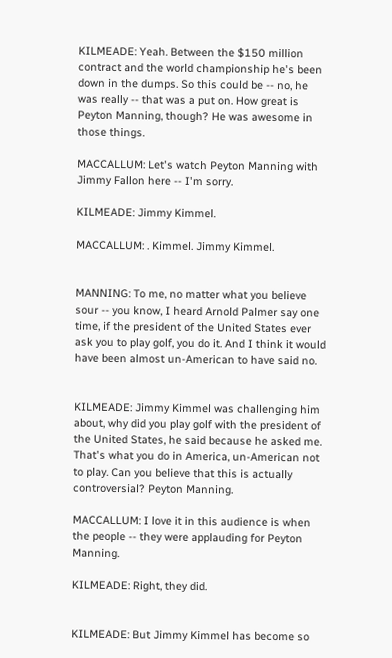KILMEADE: Yeah. Between the $150 million contract and the world championship he's been down in the dumps. So this could be -- no, he was really -- that was a put on. How great is Peyton Manning, though? He was awesome in those things.

MACCALLUM: Let's watch Peyton Manning with Jimmy Fallon here -- I'm sorry.

KILMEADE: Jimmy Kimmel.

MACCALLUM: . Kimmel. Jimmy Kimmel.


MANNING: To me, no matter what you believe sour -- you know, I heard Arnold Palmer say one time, if the president of the United States ever ask you to play golf, you do it. And I think it would have been almost un-American to have said no.


KILMEADE: Jimmy Kimmel was challenging him about, why did you play golf with the president of the United States, he said because he asked me. That's what you do in America, un-American not to play. Can you believe that this is actually controversial? Peyton Manning.

MACCALLUM: I love it in this audience is when the people -- they were applauding for Peyton Manning.

KILMEADE: Right, they did.


KILMEADE: But Jimmy Kimmel has become so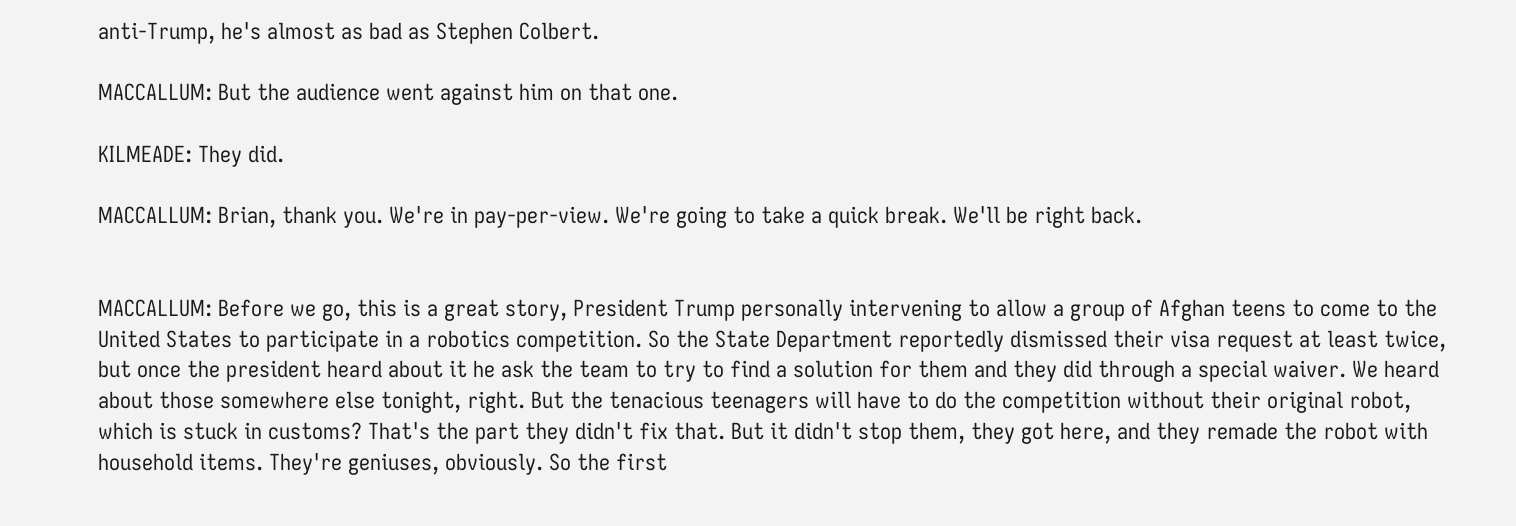anti-Trump, he's almost as bad as Stephen Colbert.

MACCALLUM: But the audience went against him on that one.

KILMEADE: They did.

MACCALLUM: Brian, thank you. We're in pay-per-view. We're going to take a quick break. We'll be right back.


MACCALLUM: Before we go, this is a great story, President Trump personally intervening to allow a group of Afghan teens to come to the United States to participate in a robotics competition. So the State Department reportedly dismissed their visa request at least twice, but once the president heard about it he ask the team to try to find a solution for them and they did through a special waiver. We heard about those somewhere else tonight, right. But the tenacious teenagers will have to do the competition without their original robot, which is stuck in customs? That's the part they didn't fix that. But it didn't stop them, they got here, and they remade the robot with household items. They're geniuses, obviously. So the first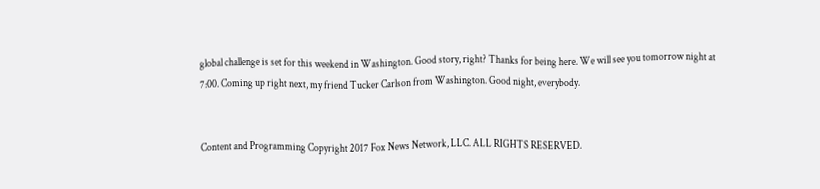global challenge is set for this weekend in Washington. Good story, right? Thanks for being here. We will see you tomorrow night at 7:00. Coming up right next, my friend Tucker Carlson from Washington. Good night, everybody.


Content and Programming Copyright 2017 Fox News Network, LLC. ALL RIGHTS RESERVED.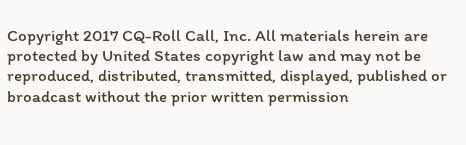Copyright 2017 CQ-Roll Call, Inc. All materials herein are protected by United States copyright law and may not be reproduced, distributed, transmitted, displayed, published or broadcast without the prior written permission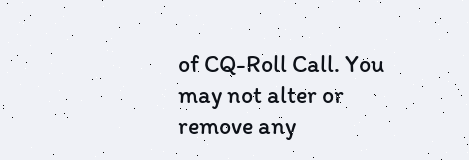of CQ-Roll Call. You may not alter or remove any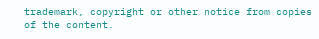trademark, copyright or other notice from copies of the content.